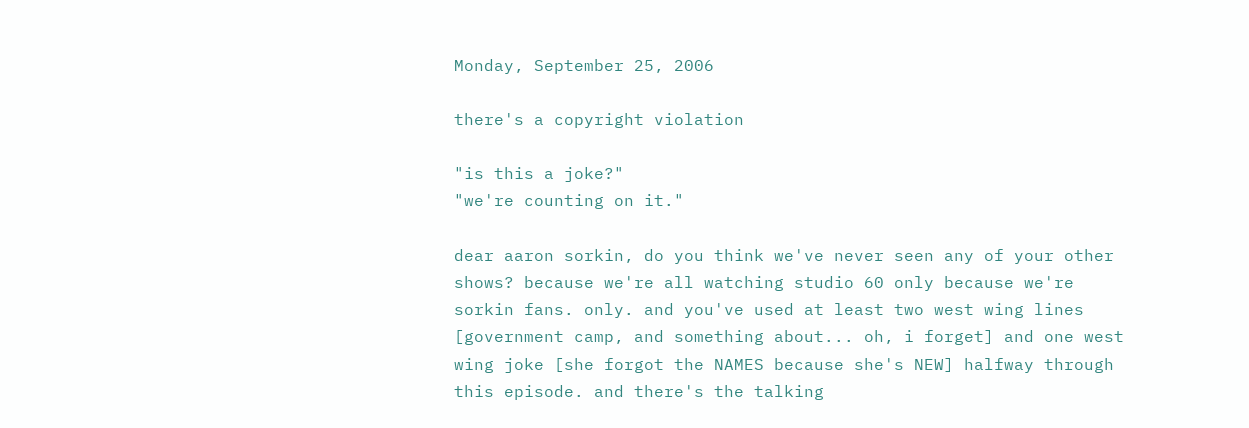Monday, September 25, 2006

there's a copyright violation

"is this a joke?"
"we're counting on it."

dear aaron sorkin, do you think we've never seen any of your other shows? because we're all watching studio 60 only because we're sorkin fans. only. and you've used at least two west wing lines [government camp, and something about... oh, i forget] and one west wing joke [she forgot the NAMES because she's NEW] halfway through this episode. and there's the talking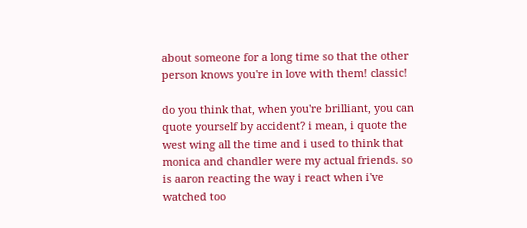about someone for a long time so that the other person knows you're in love with them! classic!

do you think that, when you're brilliant, you can quote yourself by accident? i mean, i quote the west wing all the time and i used to think that monica and chandler were my actual friends. so is aaron reacting the way i react when i've watched too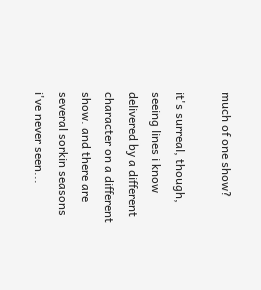much of one show?

it's surreal, though, seeing lines i know delivered by a different character on a different show. and there are several sorkin seasons i've never seen...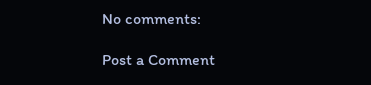No comments:

Post a Comment